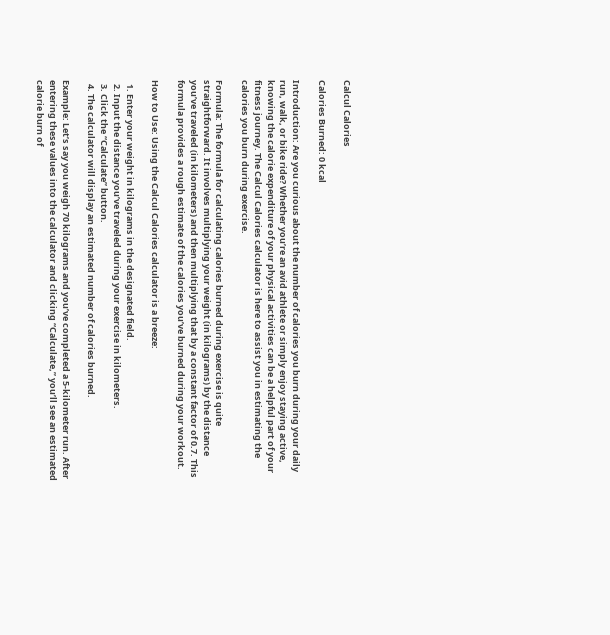Calcul Calories

Calories Burned: 0 kcal

Introduction: Are you curious about the number of calories you burn during your daily run, walk, or bike ride? Whether you’re an avid athlete or simply enjoy staying active, knowing the calorie expenditure of your physical activities can be a helpful part of your fitness journey. The Calcul Calories calculator is here to assist you in estimating the calories you burn during exercise.

Formula: The formula for calculating calories burned during exercise is quite straightforward. It involves multiplying your weight (in kilograms) by the distance you’ve traveled (in kilometers) and then multiplying that by a constant factor of 0.7. This formula provides a rough estimate of the calories you’ve burned during your workout.

How to Use: Using the Calcul Calories calculator is a breeze:

  1. Enter your weight in kilograms in the designated field.
  2. Input the distance you’ve traveled during your exercise in kilometers.
  3. Click the “Calculate” button.
  4. The calculator will display an estimated number of calories burned.

Example: Let’s say you weigh 70 kilograms and you’ve completed a 5-kilometer run. After entering these values into the calculator and clicking “Calculate,” you’ll see an estimated calorie burn of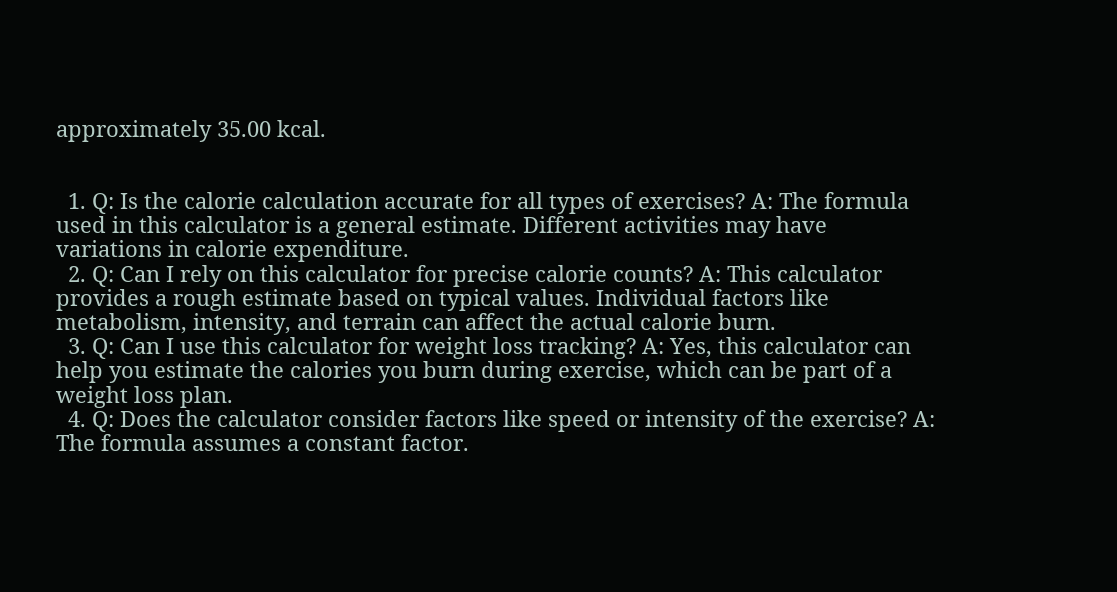approximately 35.00 kcal.


  1. Q: Is the calorie calculation accurate for all types of exercises? A: The formula used in this calculator is a general estimate. Different activities may have variations in calorie expenditure.
  2. Q: Can I rely on this calculator for precise calorie counts? A: This calculator provides a rough estimate based on typical values. Individual factors like metabolism, intensity, and terrain can affect the actual calorie burn.
  3. Q: Can I use this calculator for weight loss tracking? A: Yes, this calculator can help you estimate the calories you burn during exercise, which can be part of a weight loss plan.
  4. Q: Does the calculator consider factors like speed or intensity of the exercise? A: The formula assumes a constant factor.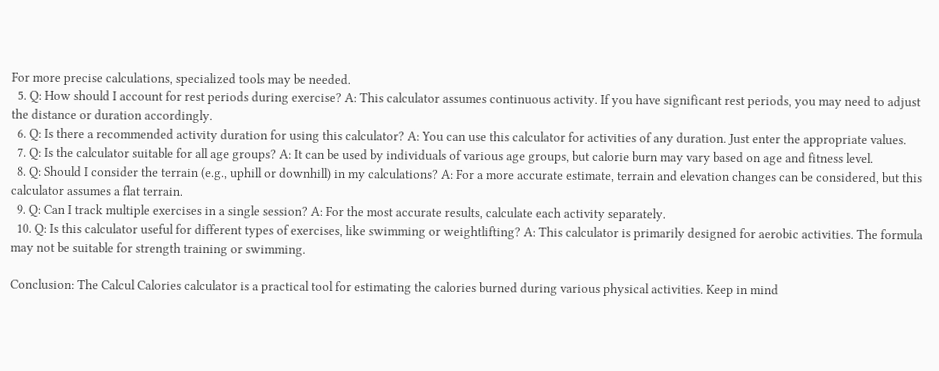For more precise calculations, specialized tools may be needed.
  5. Q: How should I account for rest periods during exercise? A: This calculator assumes continuous activity. If you have significant rest periods, you may need to adjust the distance or duration accordingly.
  6. Q: Is there a recommended activity duration for using this calculator? A: You can use this calculator for activities of any duration. Just enter the appropriate values.
  7. Q: Is the calculator suitable for all age groups? A: It can be used by individuals of various age groups, but calorie burn may vary based on age and fitness level.
  8. Q: Should I consider the terrain (e.g., uphill or downhill) in my calculations? A: For a more accurate estimate, terrain and elevation changes can be considered, but this calculator assumes a flat terrain.
  9. Q: Can I track multiple exercises in a single session? A: For the most accurate results, calculate each activity separately.
  10. Q: Is this calculator useful for different types of exercises, like swimming or weightlifting? A: This calculator is primarily designed for aerobic activities. The formula may not be suitable for strength training or swimming.

Conclusion: The Calcul Calories calculator is a practical tool for estimating the calories burned during various physical activities. Keep in mind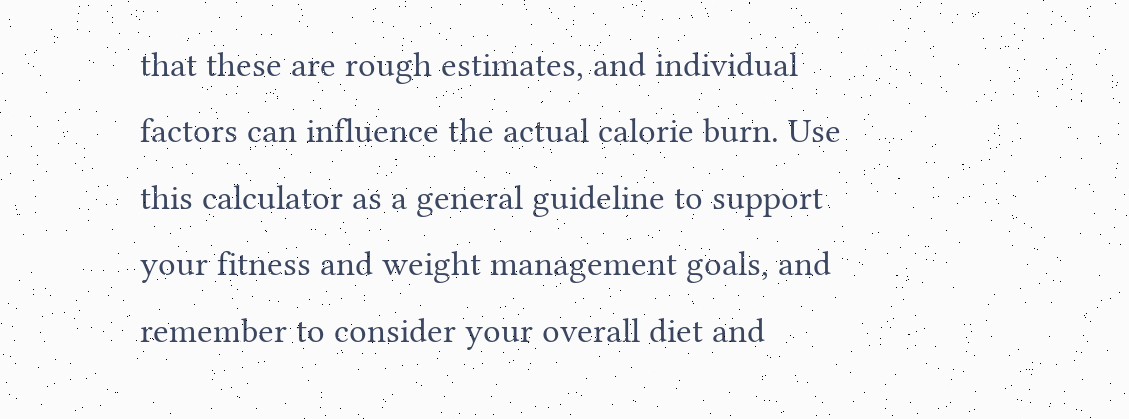that these are rough estimates, and individual factors can influence the actual calorie burn. Use this calculator as a general guideline to support your fitness and weight management goals, and remember to consider your overall diet and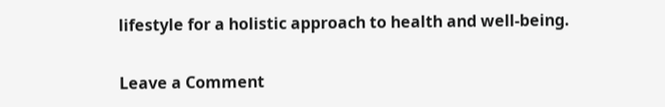lifestyle for a holistic approach to health and well-being.

Leave a Comment